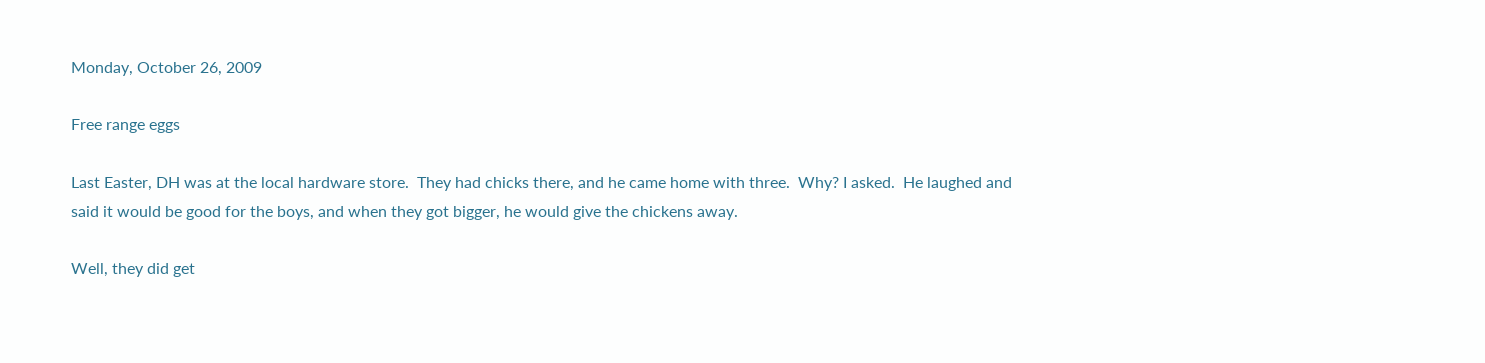Monday, October 26, 2009

Free range eggs

Last Easter, DH was at the local hardware store.  They had chicks there, and he came home with three.  Why? I asked.  He laughed and said it would be good for the boys, and when they got bigger, he would give the chickens away.

Well, they did get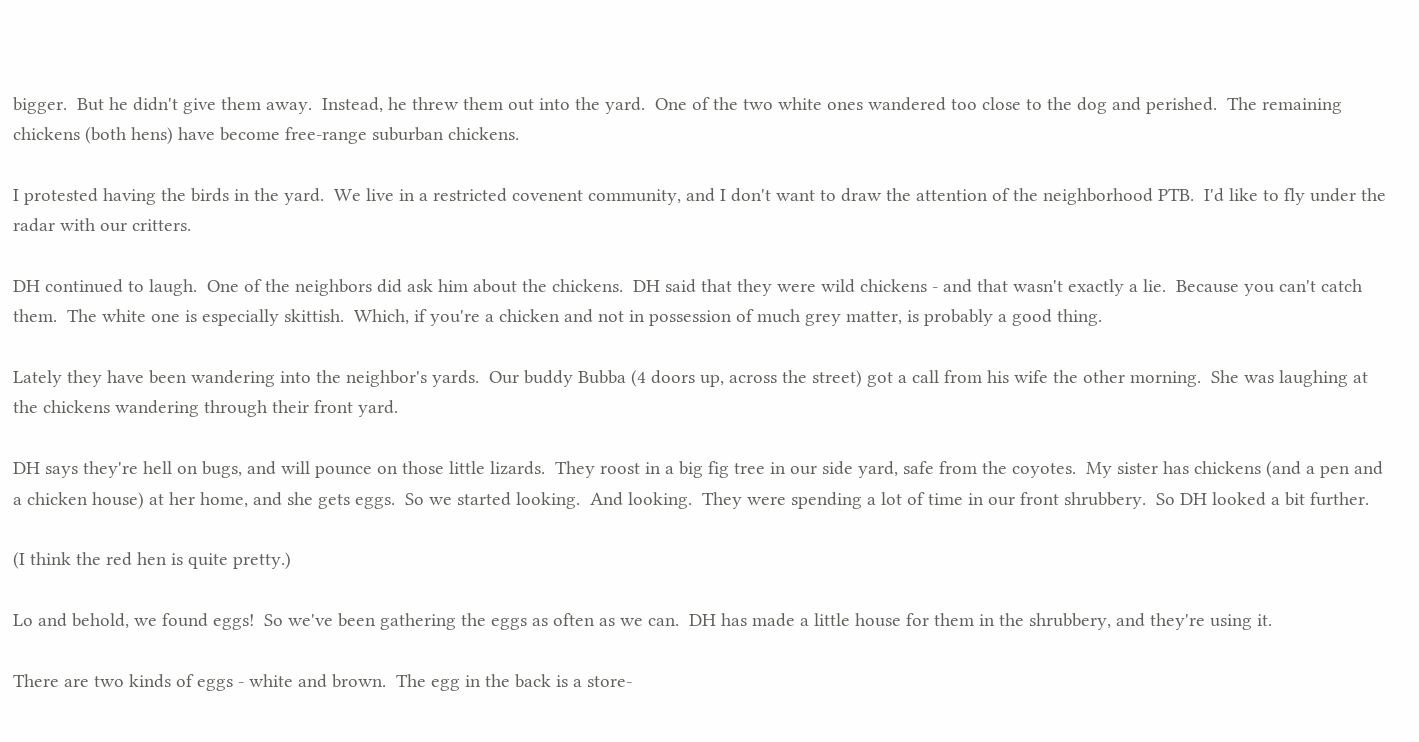bigger.  But he didn't give them away.  Instead, he threw them out into the yard.  One of the two white ones wandered too close to the dog and perished.  The remaining chickens (both hens) have become free-range suburban chickens.

I protested having the birds in the yard.  We live in a restricted covenent community, and I don't want to draw the attention of the neighborhood PTB.  I'd like to fly under the radar with our critters.

DH continued to laugh.  One of the neighbors did ask him about the chickens.  DH said that they were wild chickens - and that wasn't exactly a lie.  Because you can't catch them.  The white one is especially skittish.  Which, if you're a chicken and not in possession of much grey matter, is probably a good thing.

Lately they have been wandering into the neighbor's yards.  Our buddy Bubba (4 doors up, across the street) got a call from his wife the other morning.  She was laughing at the chickens wandering through their front yard.

DH says they're hell on bugs, and will pounce on those little lizards.  They roost in a big fig tree in our side yard, safe from the coyotes.  My sister has chickens (and a pen and a chicken house) at her home, and she gets eggs.  So we started looking.  And looking.  They were spending a lot of time in our front shrubbery.  So DH looked a bit further.

(I think the red hen is quite pretty.)

Lo and behold, we found eggs!  So we've been gathering the eggs as often as we can.  DH has made a little house for them in the shrubbery, and they're using it.

There are two kinds of eggs - white and brown.  The egg in the back is a store-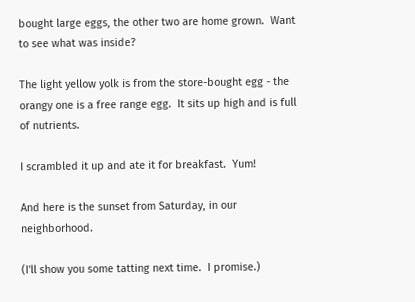bought large eggs, the other two are home grown.  Want to see what was inside?

The light yellow yolk is from the store-bought egg - the orangy one is a free range egg.  It sits up high and is full of nutrients.

I scrambled it up and ate it for breakfast.  Yum!

And here is the sunset from Saturday, in our neighborhood.

(I'll show you some tatting next time.  I promise.)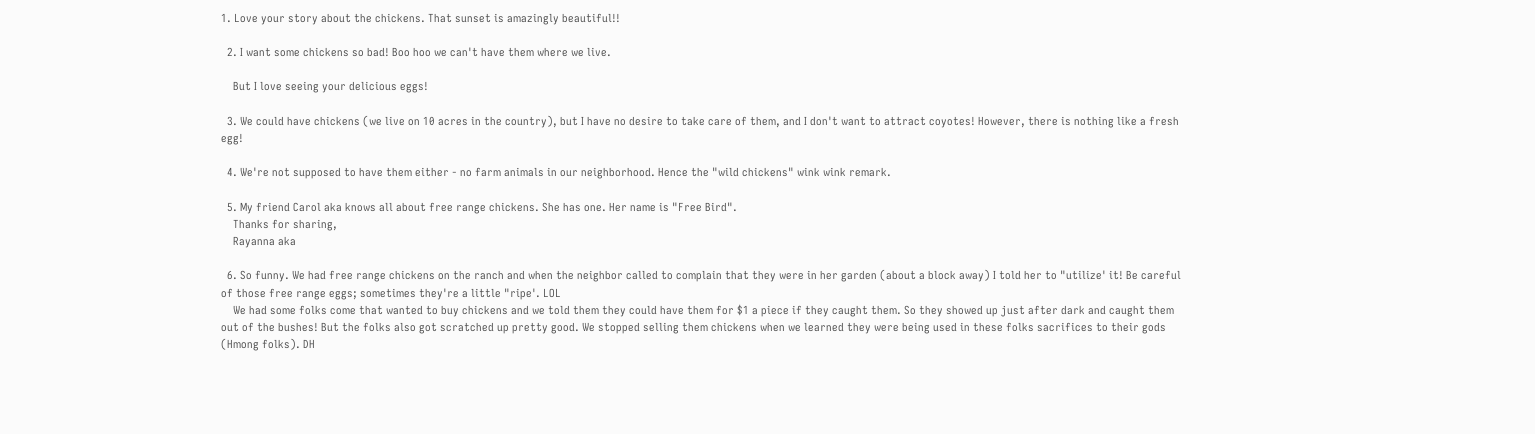1. Love your story about the chickens. That sunset is amazingly beautiful!!

  2. I want some chickens so bad! Boo hoo we can't have them where we live.

    But I love seeing your delicious eggs!

  3. We could have chickens (we live on 10 acres in the country), but I have no desire to take care of them, and I don't want to attract coyotes! However, there is nothing like a fresh egg!

  4. We're not supposed to have them either - no farm animals in our neighborhood. Hence the "wild chickens" wink wink remark.

  5. My friend Carol aka knows all about free range chickens. She has one. Her name is "Free Bird".
    Thanks for sharing,
    Rayanna aka

  6. So funny. We had free range chickens on the ranch and when the neighbor called to complain that they were in her garden (about a block away) I told her to "utilize' it! Be careful of those free range eggs; sometimes they're a little "ripe'. LOL
    We had some folks come that wanted to buy chickens and we told them they could have them for $1 a piece if they caught them. So they showed up just after dark and caught them out of the bushes! But the folks also got scratched up pretty good. We stopped selling them chickens when we learned they were being used in these folks sacrifices to their gods (Hmong folks). DH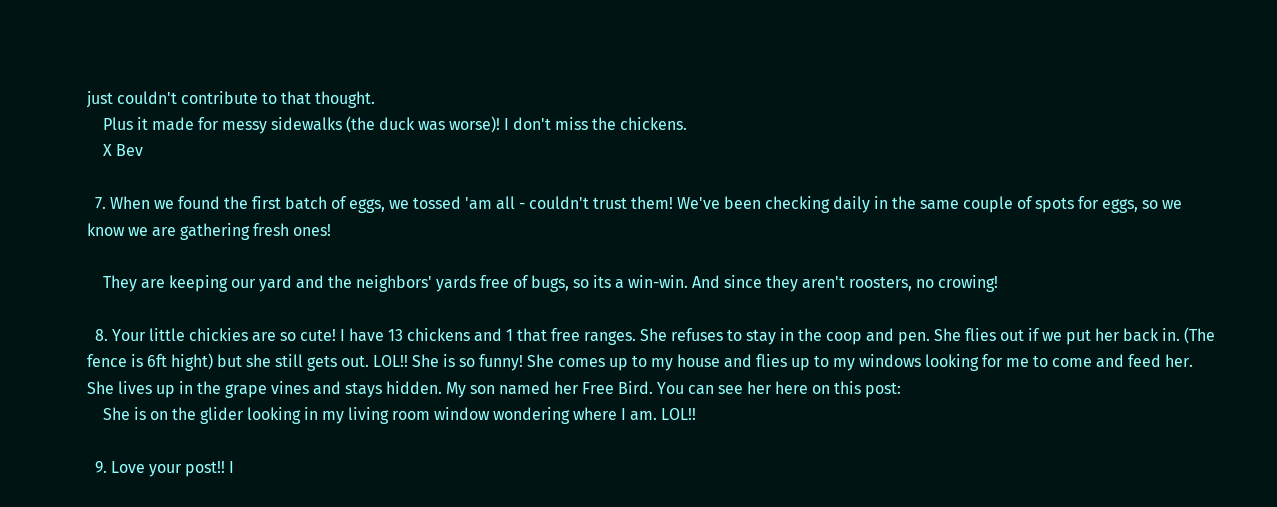just couldn't contribute to that thought.
    Plus it made for messy sidewalks (the duck was worse)! I don't miss the chickens.
    X Bev

  7. When we found the first batch of eggs, we tossed 'am all - couldn't trust them! We've been checking daily in the same couple of spots for eggs, so we know we are gathering fresh ones!

    They are keeping our yard and the neighbors' yards free of bugs, so its a win-win. And since they aren't roosters, no crowing!

  8. Your little chickies are so cute! I have 13 chickens and 1 that free ranges. She refuses to stay in the coop and pen. She flies out if we put her back in. (The fence is 6ft hight) but she still gets out. LOL!! She is so funny! She comes up to my house and flies up to my windows looking for me to come and feed her. She lives up in the grape vines and stays hidden. My son named her Free Bird. You can see her here on this post:
    She is on the glider looking in my living room window wondering where I am. LOL!!

  9. Love your post!! I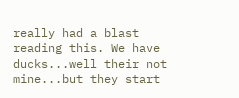really had a blast reading this. We have ducks...well their not mine...but they start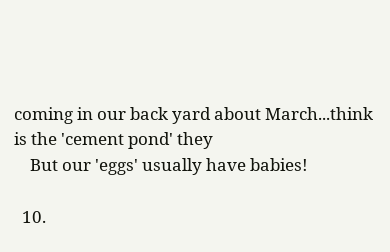coming in our back yard about March...think is the 'cement pond' they
    But our 'eggs' usually have babies!

  10.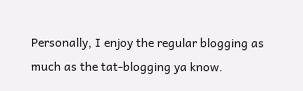Personally, I enjoy the regular blogging as much as the tat-blogging ya know.